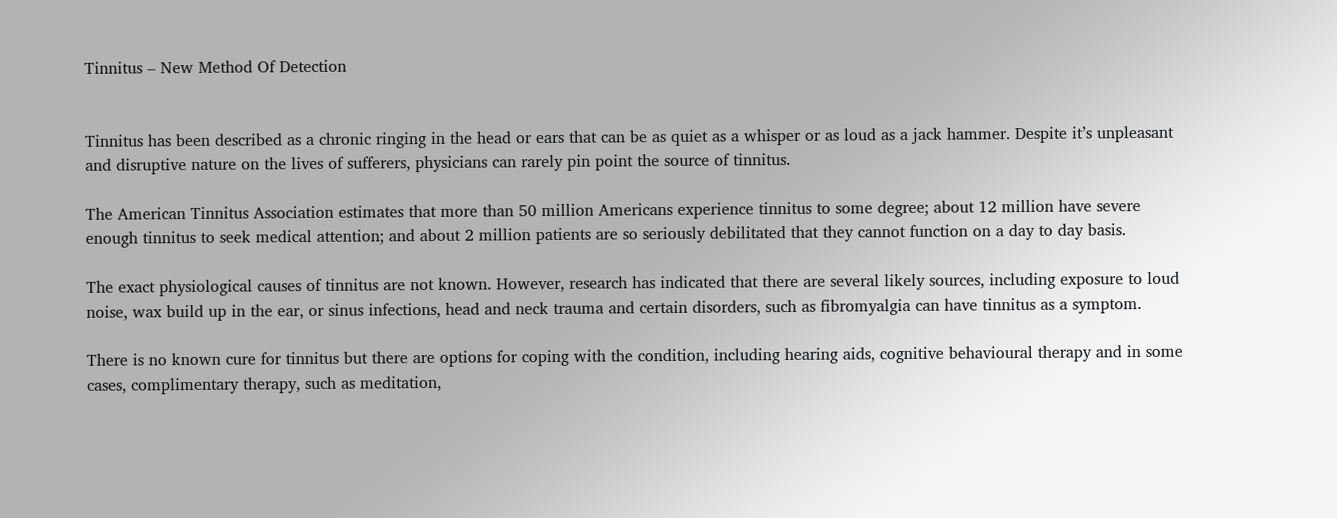Tinnitus – New Method Of Detection


Tinnitus has been described as a chronic ringing in the head or ears that can be as quiet as a whisper or as loud as a jack hammer. Despite it’s unpleasant and disruptive nature on the lives of sufferers, physicians can rarely pin point the source of tinnitus.

The American Tinnitus Association estimates that more than 50 million Americans experience tinnitus to some degree; about 12 million have severe enough tinnitus to seek medical attention; and about 2 million patients are so seriously debilitated that they cannot function on a day to day basis.

The exact physiological causes of tinnitus are not known. However, research has indicated that there are several likely sources, including exposure to loud noise, wax build up in the ear, or sinus infections, head and neck trauma and certain disorders, such as fibromyalgia can have tinnitus as a symptom.

There is no known cure for tinnitus but there are options for coping with the condition, including hearing aids, cognitive behavioural therapy and in some cases, complimentary therapy, such as meditation,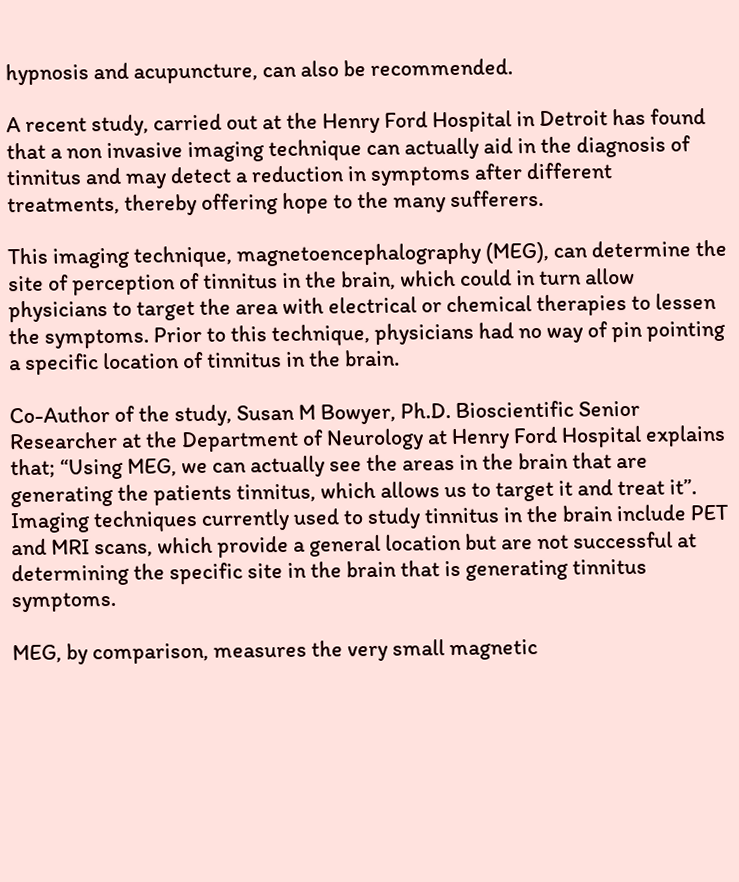hypnosis and acupuncture, can also be recommended.

A recent study, carried out at the Henry Ford Hospital in Detroit has found that a non invasive imaging technique can actually aid in the diagnosis of tinnitus and may detect a reduction in symptoms after different treatments, thereby offering hope to the many sufferers.

This imaging technique, magnetoencephalography (MEG), can determine the site of perception of tinnitus in the brain, which could in turn allow physicians to target the area with electrical or chemical therapies to lessen the symptoms. Prior to this technique, physicians had no way of pin pointing a specific location of tinnitus in the brain.

Co-Author of the study, Susan M Bowyer, Ph.D. Bioscientific Senior Researcher at the Department of Neurology at Henry Ford Hospital explains that; “Using MEG, we can actually see the areas in the brain that are generating the patients tinnitus, which allows us to target it and treat it”. Imaging techniques currently used to study tinnitus in the brain include PET and MRI scans, which provide a general location but are not successful at determining the specific site in the brain that is generating tinnitus symptoms.

MEG, by comparison, measures the very small magnetic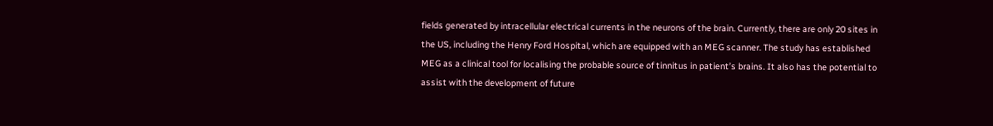fields generated by intracellular electrical currents in the neurons of the brain. Currently, there are only 20 sites in the US, including the Henry Ford Hospital, which are equipped with an MEG scanner. The study has established MEG as a clinical tool for localising the probable source of tinnitus in patient’s brains. It also has the potential to assist with the development of future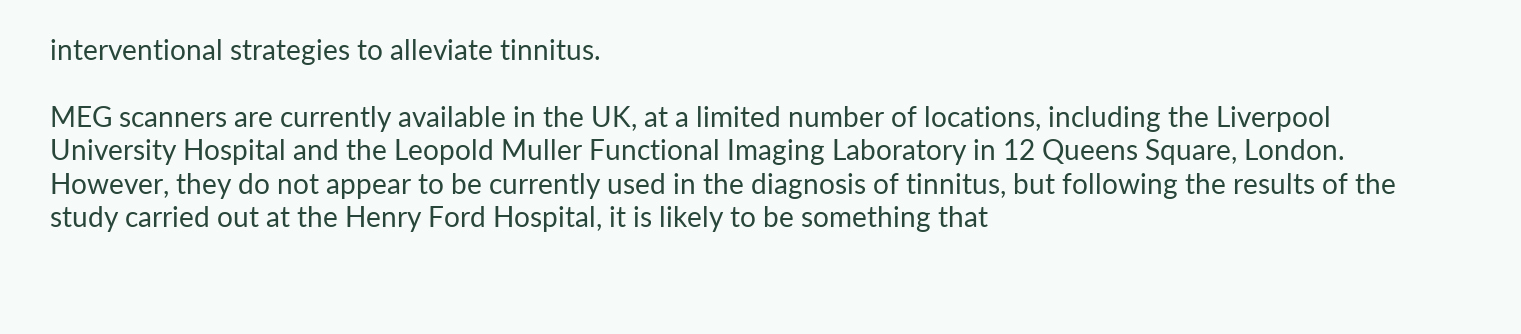interventional strategies to alleviate tinnitus.

MEG scanners are currently available in the UK, at a limited number of locations, including the Liverpool University Hospital and the Leopold Muller Functional Imaging Laboratory in 12 Queens Square, London. However, they do not appear to be currently used in the diagnosis of tinnitus, but following the results of the study carried out at the Henry Ford Hospital, it is likely to be something that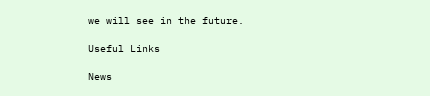we will see in the future.

Useful Links

News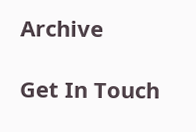Archive

Get In Touch